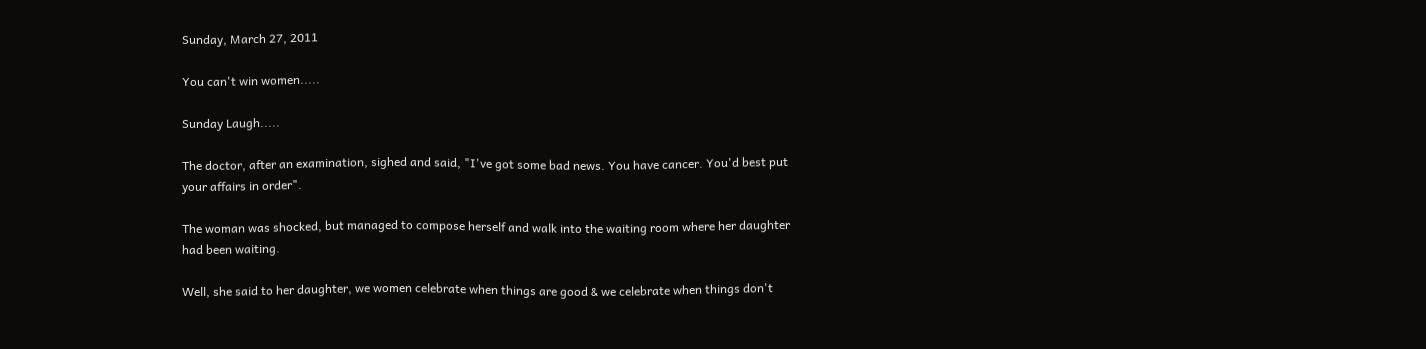Sunday, March 27, 2011

You can't win women.....

Sunday Laugh.....

The doctor, after an examination, sighed and said, "I've got some bad news. You have cancer. You'd best put your affairs in order".

The woman was shocked, but managed to compose herself and walk into the waiting room where her daughter had been waiting.

Well, she said to her daughter, we women celebrate when things are good & we celebrate when things don't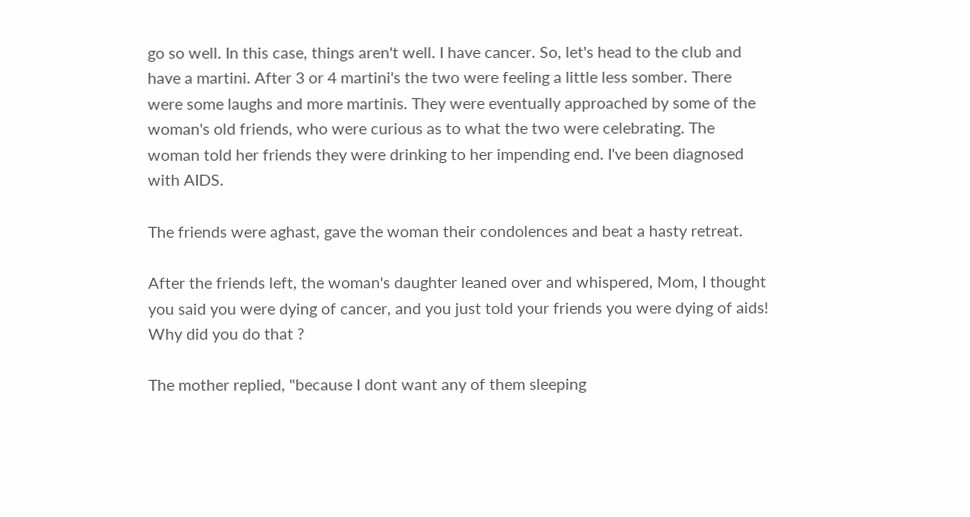go so well. In this case, things aren't well. I have cancer. So, let's head to the club and have a martini. After 3 or 4 martini's the two were feeling a little less somber. There were some laughs and more martinis. They were eventually approached by some of the woman's old friends, who were curious as to what the two were celebrating. The woman told her friends they were drinking to her impending end. I've been diagnosed with AIDS.

The friends were aghast, gave the woman their condolences and beat a hasty retreat.

After the friends left, the woman's daughter leaned over and whispered, Mom, I thought you said you were dying of cancer, and you just told your friends you were dying of aids! Why did you do that ?

The mother replied, "because I dont want any of them sleeping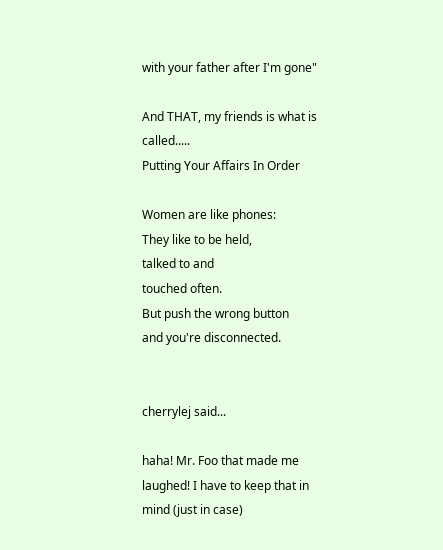with your father after I'm gone"

And THAT, my friends is what is called.....
Putting Your Affairs In Order

Women are like phones:
They like to be held,
talked to and
touched often.
But push the wrong button
and you're disconnected.


cherrylej said...

haha! Mr. Foo that made me laughed! I have to keep that in mind (just in case)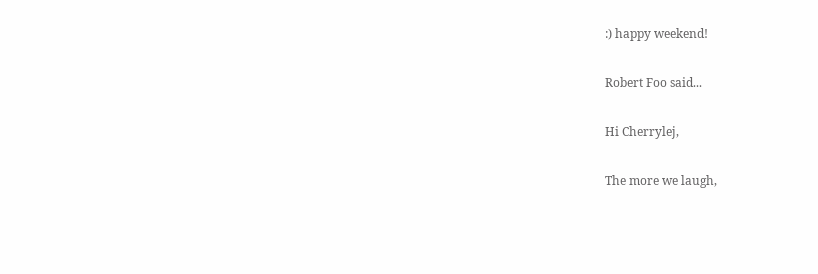:) happy weekend!

Robert Foo said...

Hi Cherrylej,

The more we laugh,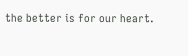the better is for our heart.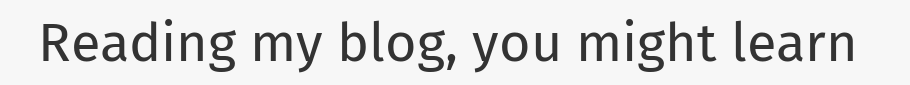Reading my blog, you might learn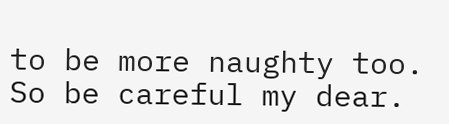to be more naughty too. So be careful my dear.